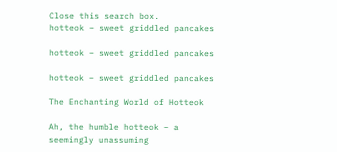Close this search box.
hotteok – sweet griddled pancakes

hotteok – sweet griddled pancakes

hotteok – sweet griddled pancakes

The Enchanting World of Hotteok

Ah, the humble hotteok – a seemingly unassuming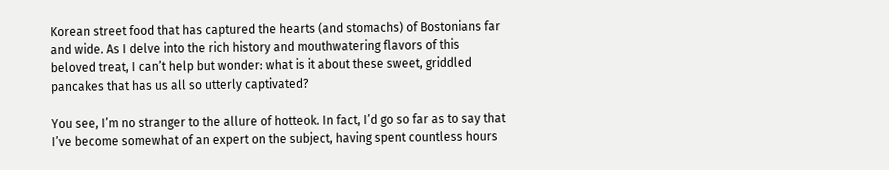Korean street food that has captured the hearts (and stomachs) of Bostonians far and wide. As I delve into the rich history and mouthwatering flavors of this beloved treat, I can’t help but wonder: what is it about these sweet, griddled pancakes that has us all so utterly captivated?

You see, I’m no stranger to the allure of hotteok. In fact, I’d go so far as to say that I’ve become somewhat of an expert on the subject, having spent countless hours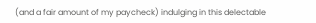(and a fair amount of my paycheck) indulging in this delectable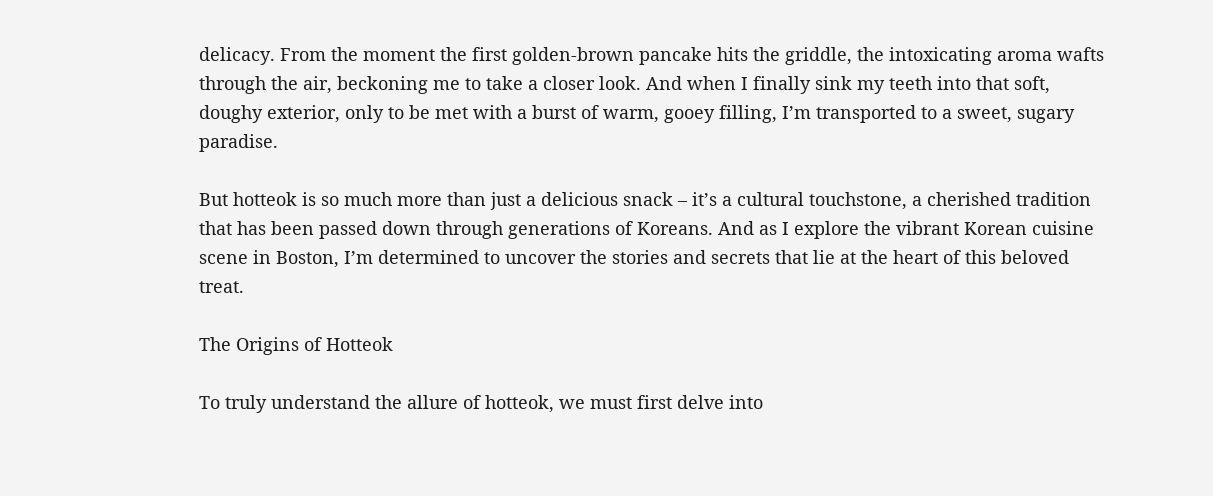delicacy. From the moment the first golden-brown pancake hits the griddle, the intoxicating aroma wafts through the air, beckoning me to take a closer look. And when I finally sink my teeth into that soft, doughy exterior, only to be met with a burst of warm, gooey filling, I’m transported to a sweet, sugary paradise.

But hotteok is so much more than just a delicious snack – it’s a cultural touchstone, a cherished tradition that has been passed down through generations of Koreans. And as I explore the vibrant Korean cuisine scene in Boston, I’m determined to uncover the stories and secrets that lie at the heart of this beloved treat.

The Origins of Hotteok

To truly understand the allure of hotteok, we must first delve into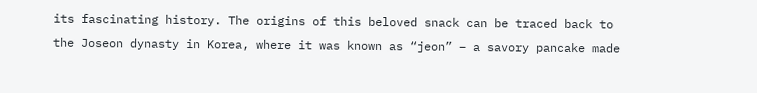its fascinating history. The origins of this beloved snack can be traced back to the Joseon dynasty in Korea, where it was known as “jeon” – a savory pancake made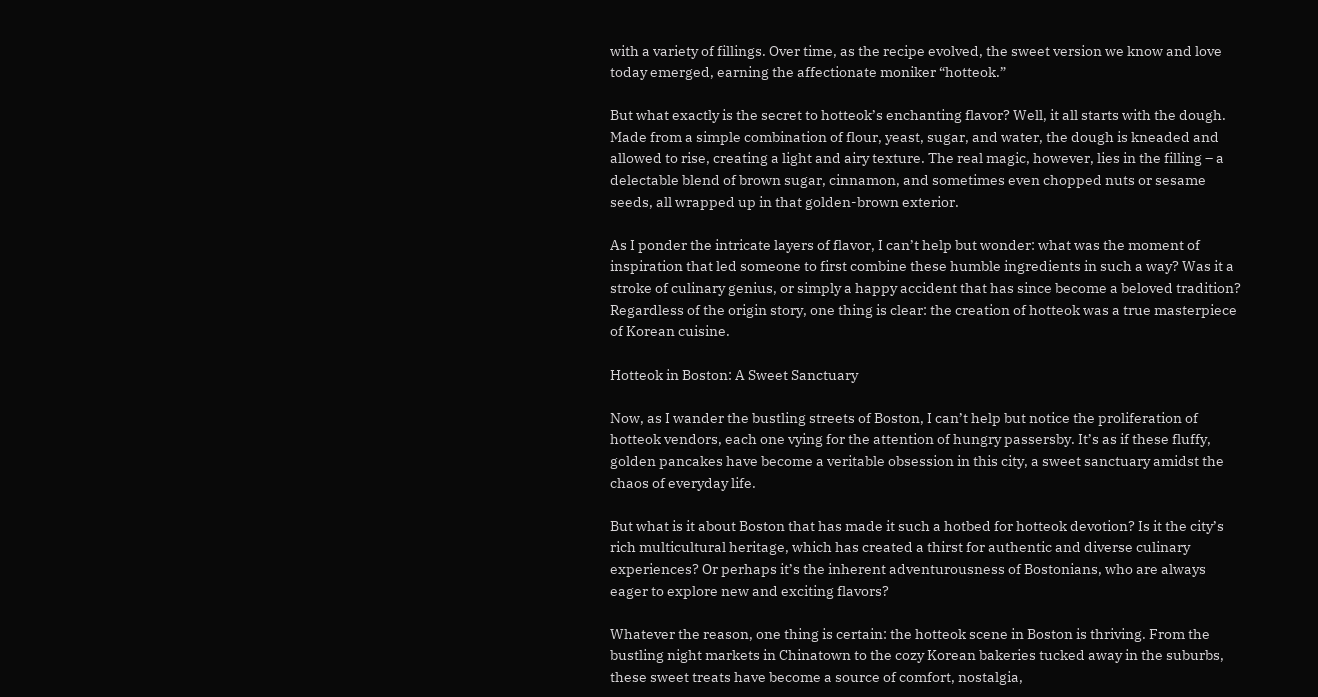with a variety of fillings. Over time, as the recipe evolved, the sweet version we know and love today emerged, earning the affectionate moniker “hotteok.”

But what exactly is the secret to hotteok’s enchanting flavor? Well, it all starts with the dough. Made from a simple combination of flour, yeast, sugar, and water, the dough is kneaded and allowed to rise, creating a light and airy texture. The real magic, however, lies in the filling – a delectable blend of brown sugar, cinnamon, and sometimes even chopped nuts or sesame seeds, all wrapped up in that golden-brown exterior.

As I ponder the intricate layers of flavor, I can’t help but wonder: what was the moment of inspiration that led someone to first combine these humble ingredients in such a way? Was it a stroke of culinary genius, or simply a happy accident that has since become a beloved tradition? Regardless of the origin story, one thing is clear: the creation of hotteok was a true masterpiece of Korean cuisine.

Hotteok in Boston: A Sweet Sanctuary

Now, as I wander the bustling streets of Boston, I can’t help but notice the proliferation of hotteok vendors, each one vying for the attention of hungry passersby. It’s as if these fluffy, golden pancakes have become a veritable obsession in this city, a sweet sanctuary amidst the chaos of everyday life.

But what is it about Boston that has made it such a hotbed for hotteok devotion? Is it the city’s rich multicultural heritage, which has created a thirst for authentic and diverse culinary experiences? Or perhaps it’s the inherent adventurousness of Bostonians, who are always eager to explore new and exciting flavors?

Whatever the reason, one thing is certain: the hotteok scene in Boston is thriving. From the bustling night markets in Chinatown to the cozy Korean bakeries tucked away in the suburbs, these sweet treats have become a source of comfort, nostalgia,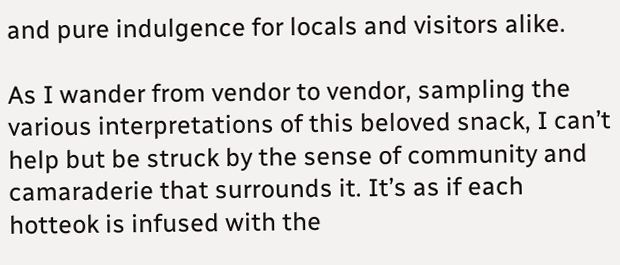and pure indulgence for locals and visitors alike.

As I wander from vendor to vendor, sampling the various interpretations of this beloved snack, I can’t help but be struck by the sense of community and camaraderie that surrounds it. It’s as if each hotteok is infused with the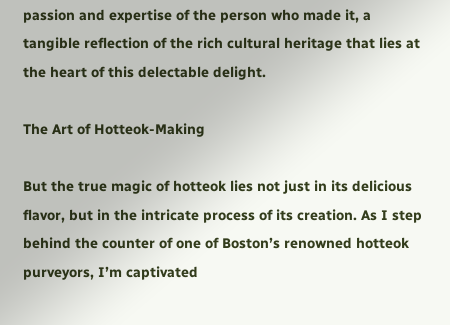passion and expertise of the person who made it, a tangible reflection of the rich cultural heritage that lies at the heart of this delectable delight.

The Art of Hotteok-Making

But the true magic of hotteok lies not just in its delicious flavor, but in the intricate process of its creation. As I step behind the counter of one of Boston’s renowned hotteok purveyors, I’m captivated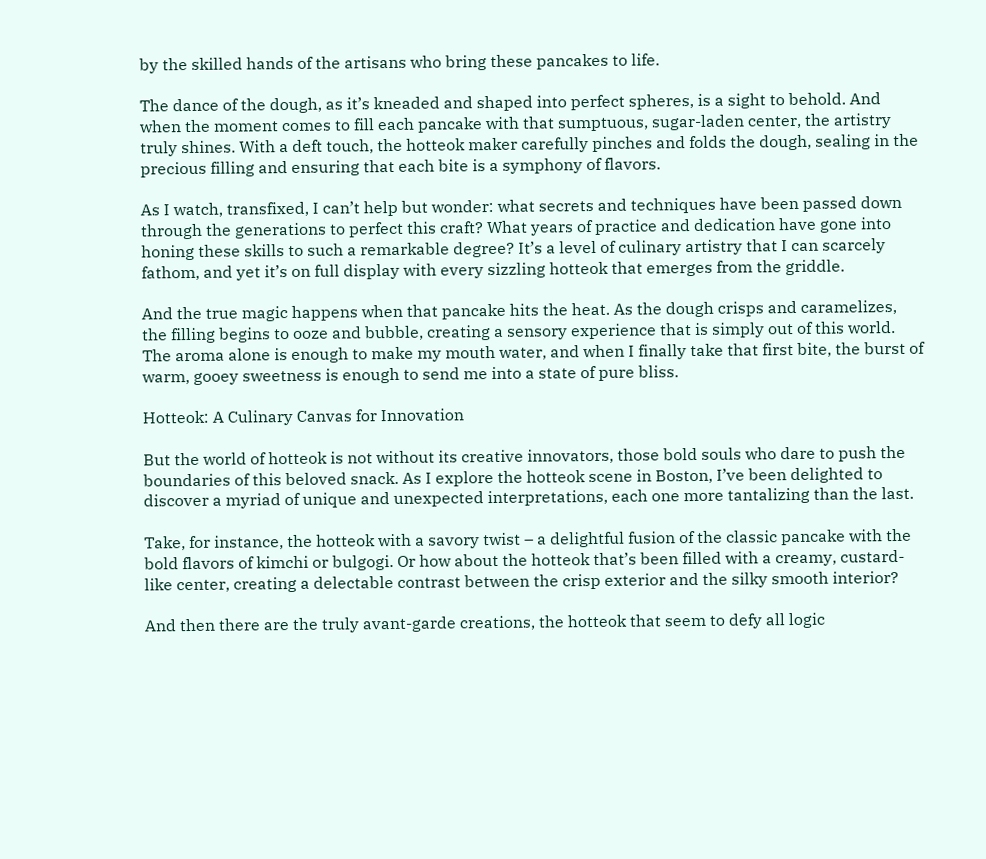by the skilled hands of the artisans who bring these pancakes to life.

The dance of the dough, as it’s kneaded and shaped into perfect spheres, is a sight to behold. And when the moment comes to fill each pancake with that sumptuous, sugar-laden center, the artistry truly shines. With a deft touch, the hotteok maker carefully pinches and folds the dough, sealing in the precious filling and ensuring that each bite is a symphony of flavors.

As I watch, transfixed, I can’t help but wonder: what secrets and techniques have been passed down through the generations to perfect this craft? What years of practice and dedication have gone into honing these skills to such a remarkable degree? It’s a level of culinary artistry that I can scarcely fathom, and yet it’s on full display with every sizzling hotteok that emerges from the griddle.

And the true magic happens when that pancake hits the heat. As the dough crisps and caramelizes, the filling begins to ooze and bubble, creating a sensory experience that is simply out of this world. The aroma alone is enough to make my mouth water, and when I finally take that first bite, the burst of warm, gooey sweetness is enough to send me into a state of pure bliss.

Hotteok: A Culinary Canvas for Innovation

But the world of hotteok is not without its creative innovators, those bold souls who dare to push the boundaries of this beloved snack. As I explore the hotteok scene in Boston, I’ve been delighted to discover a myriad of unique and unexpected interpretations, each one more tantalizing than the last.

Take, for instance, the hotteok with a savory twist – a delightful fusion of the classic pancake with the bold flavors of kimchi or bulgogi. Or how about the hotteok that’s been filled with a creamy, custard-like center, creating a delectable contrast between the crisp exterior and the silky smooth interior?

And then there are the truly avant-garde creations, the hotteok that seem to defy all logic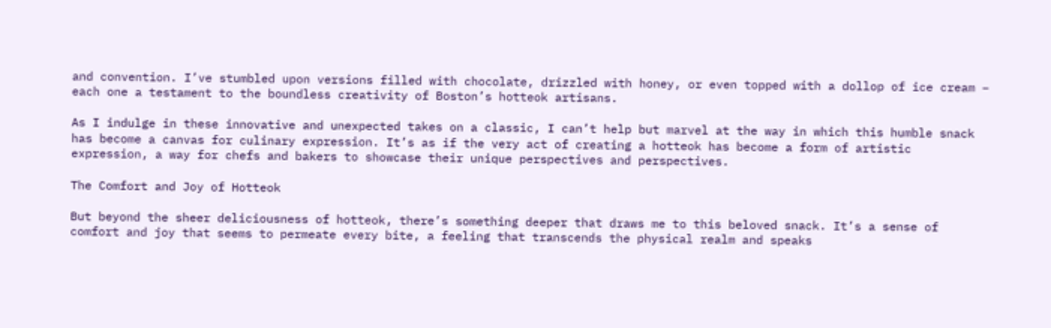and convention. I’ve stumbled upon versions filled with chocolate, drizzled with honey, or even topped with a dollop of ice cream – each one a testament to the boundless creativity of Boston’s hotteok artisans.

As I indulge in these innovative and unexpected takes on a classic, I can’t help but marvel at the way in which this humble snack has become a canvas for culinary expression. It’s as if the very act of creating a hotteok has become a form of artistic expression, a way for chefs and bakers to showcase their unique perspectives and perspectives.

The Comfort and Joy of Hotteok

But beyond the sheer deliciousness of hotteok, there’s something deeper that draws me to this beloved snack. It’s a sense of comfort and joy that seems to permeate every bite, a feeling that transcends the physical realm and speaks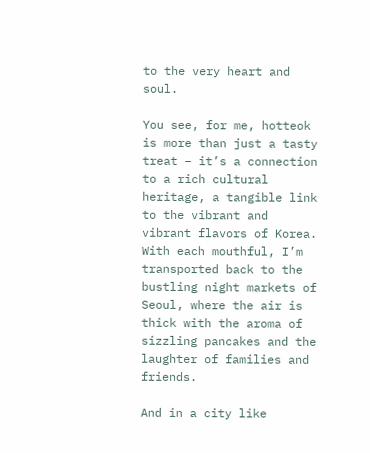to the very heart and soul.

You see, for me, hotteok is more than just a tasty treat – it’s a connection to a rich cultural heritage, a tangible link to the vibrant and vibrant flavors of Korea. With each mouthful, I’m transported back to the bustling night markets of Seoul, where the air is thick with the aroma of sizzling pancakes and the laughter of families and friends.

And in a city like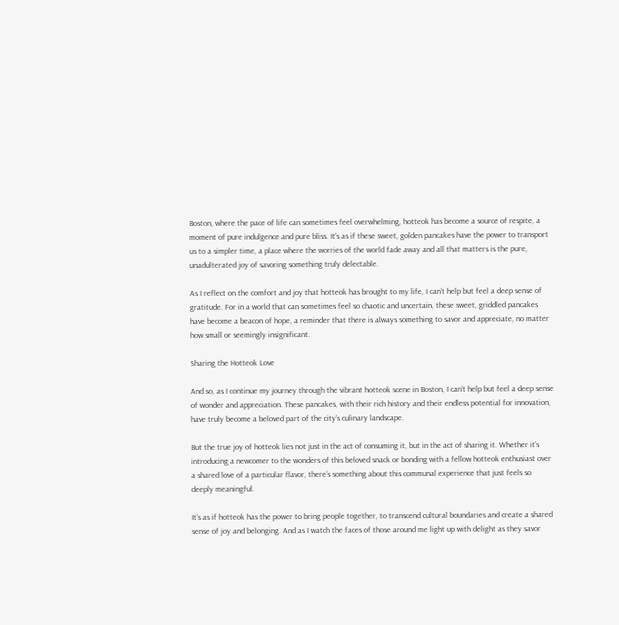Boston, where the pace of life can sometimes feel overwhelming, hotteok has become a source of respite, a moment of pure indulgence and pure bliss. It’s as if these sweet, golden pancakes have the power to transport us to a simpler time, a place where the worries of the world fade away and all that matters is the pure, unadulterated joy of savoring something truly delectable.

As I reflect on the comfort and joy that hotteok has brought to my life, I can’t help but feel a deep sense of gratitude. For in a world that can sometimes feel so chaotic and uncertain, these sweet, griddled pancakes have become a beacon of hope, a reminder that there is always something to savor and appreciate, no matter how small or seemingly insignificant.

Sharing the Hotteok Love

And so, as I continue my journey through the vibrant hotteok scene in Boston, I can’t help but feel a deep sense of wonder and appreciation. These pancakes, with their rich history and their endless potential for innovation, have truly become a beloved part of the city’s culinary landscape.

But the true joy of hotteok lies not just in the act of consuming it, but in the act of sharing it. Whether it’s introducing a newcomer to the wonders of this beloved snack or bonding with a fellow hotteok enthusiast over a shared love of a particular flavor, there’s something about this communal experience that just feels so deeply meaningful.

It’s as if hotteok has the power to bring people together, to transcend cultural boundaries and create a shared sense of joy and belonging. And as I watch the faces of those around me light up with delight as they savor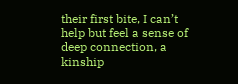their first bite, I can’t help but feel a sense of deep connection, a kinship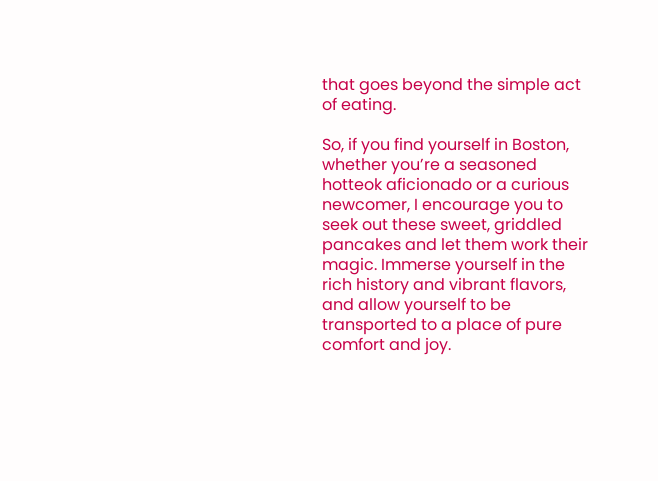that goes beyond the simple act of eating.

So, if you find yourself in Boston, whether you’re a seasoned hotteok aficionado or a curious newcomer, I encourage you to seek out these sweet, griddled pancakes and let them work their magic. Immerse yourself in the rich history and vibrant flavors, and allow yourself to be transported to a place of pure comfort and joy.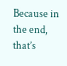Because in the end, that’s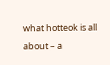what hotteok is all about – a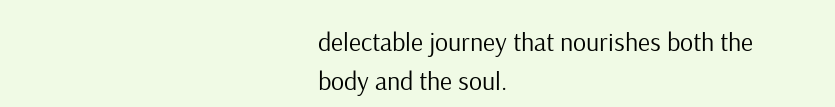delectable journey that nourishes both the body and the soul.